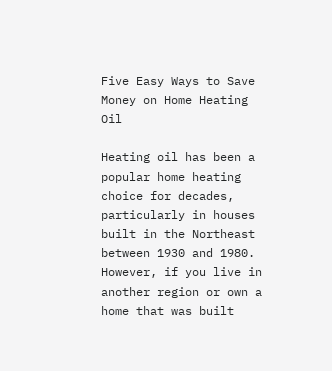Five Easy Ways to Save Money on Home Heating Oil

Heating oil has been a popular home heating choice for decades, particularly in houses built in the Northeast between 1930 and 1980. However, if you live in another region or own a home that was built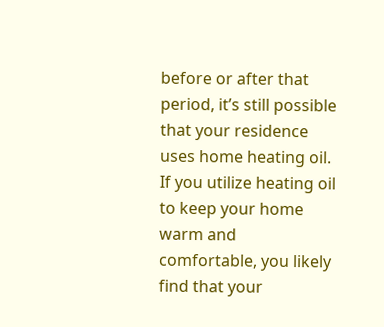before or after that period, it’s still possible that your residence uses home heating oil. If you utilize heating oil to keep your home warm and comfortable, you likely find that your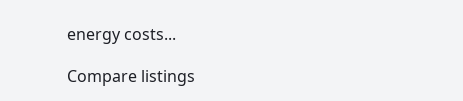energy costs...

Compare listings